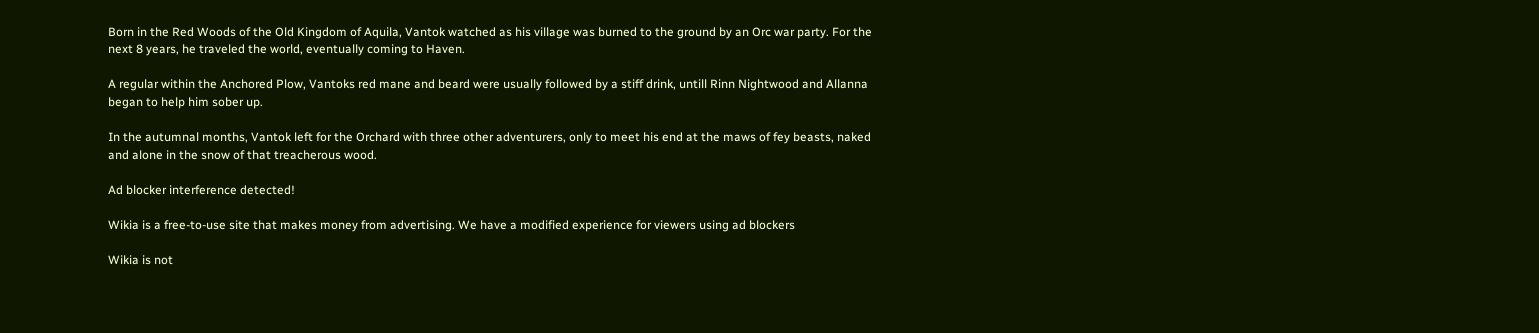Born in the Red Woods of the Old Kingdom of Aquila, Vantok watched as his village was burned to the ground by an Orc war party. For the next 8 years, he traveled the world, eventually coming to Haven.

A regular within the Anchored Plow, Vantoks red mane and beard were usually followed by a stiff drink, untill Rinn Nightwood and Allanna began to help him sober up.

In the autumnal months, Vantok left for the Orchard with three other adventurers, only to meet his end at the maws of fey beasts, naked and alone in the snow of that treacherous wood.

Ad blocker interference detected!

Wikia is a free-to-use site that makes money from advertising. We have a modified experience for viewers using ad blockers

Wikia is not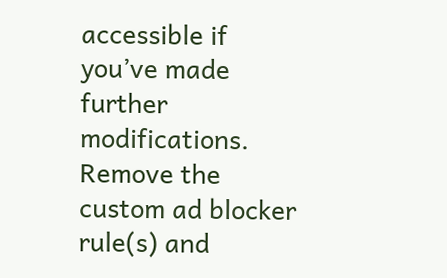accessible if you’ve made further modifications. Remove the custom ad blocker rule(s) and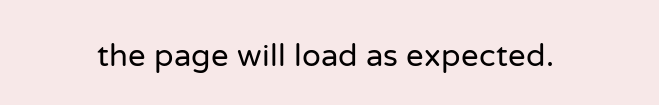the page will load as expected.